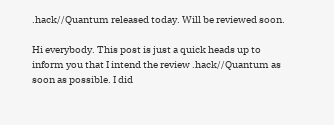.hack//Quantum released today. Will be reviewed soon.

Hi everybody. This post is just a quick heads up to inform you that I intend the review .hack//Quantum as soon as possible. I did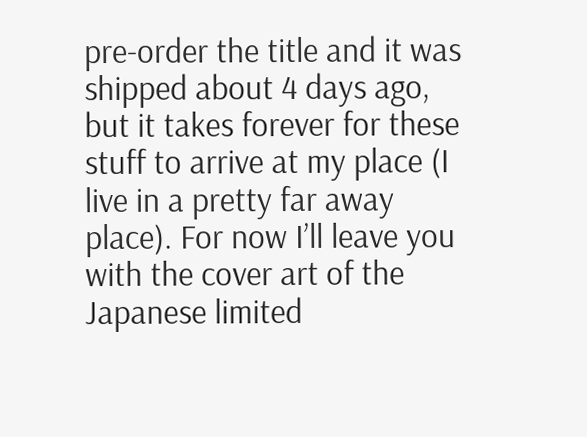pre-order the title and it was shipped about 4 days ago, but it takes forever for these stuff to arrive at my place (I live in a pretty far away place). For now I’ll leave you with the cover art of the Japanese limited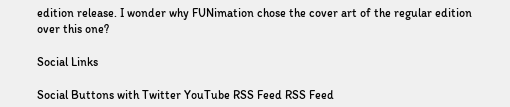edition release. I wonder why FUNimation chose the cover art of the regular edition over this one?

Social Links

Social Buttons with Twitter YouTube RSS Feed RSS Feed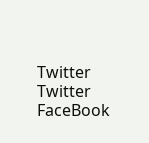Twitter Twitter FaceBook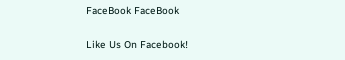FaceBook FaceBook

Like Us On Facebook!